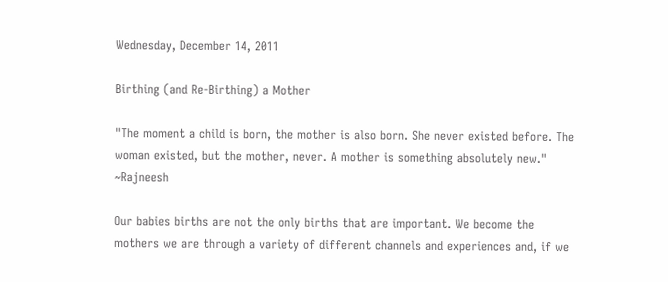Wednesday, December 14, 2011

Birthing (and Re-Birthing) a Mother

"The moment a child is born, the mother is also born. She never existed before. The woman existed, but the mother, never. A mother is something absolutely new." ~Rajneesh

Our babies births are not the only births that are important. We become the mothers we are through a variety of different channels and experiences and, if we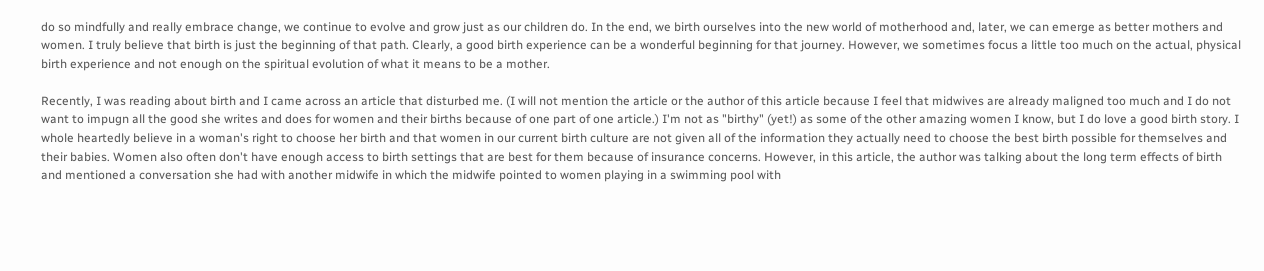do so mindfully and really embrace change, we continue to evolve and grow just as our children do. In the end, we birth ourselves into the new world of motherhood and, later, we can emerge as better mothers and women. I truly believe that birth is just the beginning of that path. Clearly, a good birth experience can be a wonderful beginning for that journey. However, we sometimes focus a little too much on the actual, physical birth experience and not enough on the spiritual evolution of what it means to be a mother.

Recently, I was reading about birth and I came across an article that disturbed me. (I will not mention the article or the author of this article because I feel that midwives are already maligned too much and I do not want to impugn all the good she writes and does for women and their births because of one part of one article.) I'm not as "birthy" (yet!) as some of the other amazing women I know, but I do love a good birth story. I whole heartedly believe in a woman's right to choose her birth and that women in our current birth culture are not given all of the information they actually need to choose the best birth possible for themselves and their babies. Women also often don't have enough access to birth settings that are best for them because of insurance concerns. However, in this article, the author was talking about the long term effects of birth and mentioned a conversation she had with another midwife in which the midwife pointed to women playing in a swimming pool with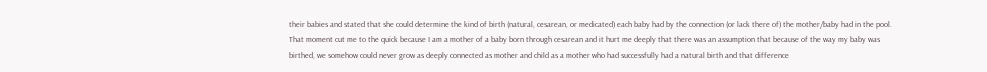their babies and stated that she could determine the kind of birth (natural, cesarean, or medicated) each baby had by the connection (or lack there of) the mother/baby had in the pool. That moment cut me to the quick because I am a mother of a baby born through cesarean and it hurt me deeply that there was an assumption that because of the way my baby was birthed, we somehow could never grow as deeply connected as mother and child as a mother who had successfully had a natural birth and that difference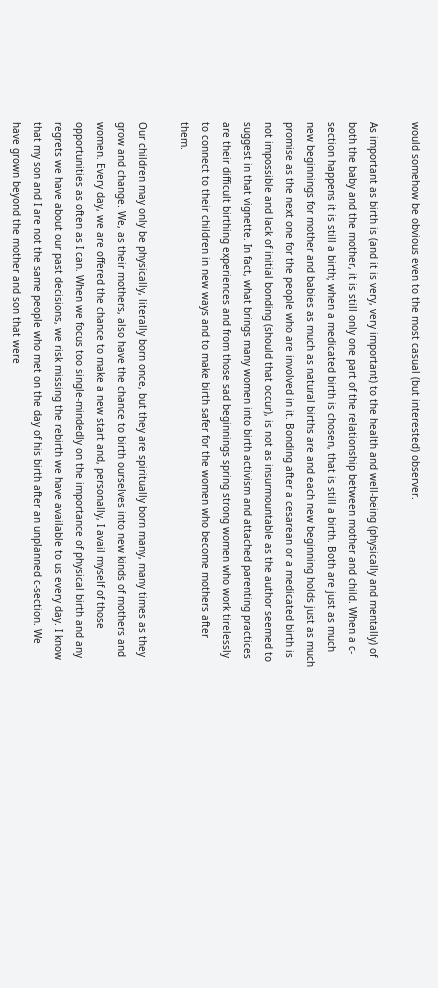would somehow be obvious even to the most casual (but interested) observer.

As important as birth is (and it is very, very important) to the health and well-being (physically and mentally) of both the baby and the mother, it is still only one part of the relationship between mother and child. When a c-section happens it is still a birth; when a medicated birth is chosen, that is still a birth. Both are just as much new beginnings for mother and babies as much as natural births are and each new beginning holds just as much promise as the next one for the people who are involved in it. Bonding after a cesarean or a medicated birth is not impossible and lack of initial bonding (should that occur), is not as insurmountable as the author seemed to suggest in that vignette. In fact, what brings many women into birth activism and attached parenting practices are their difficult birthing experiences and from those sad beginnings spring strong women who work tirelessly to connect to their children in new ways and to make birth safer for the women who become mothers after them.

Our children may only be physically, literally born once, but they are spiritually born many, many times as they grow and change. We, as their mothers, also have the chance to birth ourselves into new kinds of mothers and women. Every day, we are offered the chance to make a new start and, personally, I avail myself of those opportunities as often as I can. When we focus too single-mindedly on the importance of physical birth and any regrets we have about our past decisions, we risk missing the rebirth we have available to us every day. I know that my son and I are not the same people who met on the day of his birth after an unplanned c-section. We have grown beyond the mother and son that were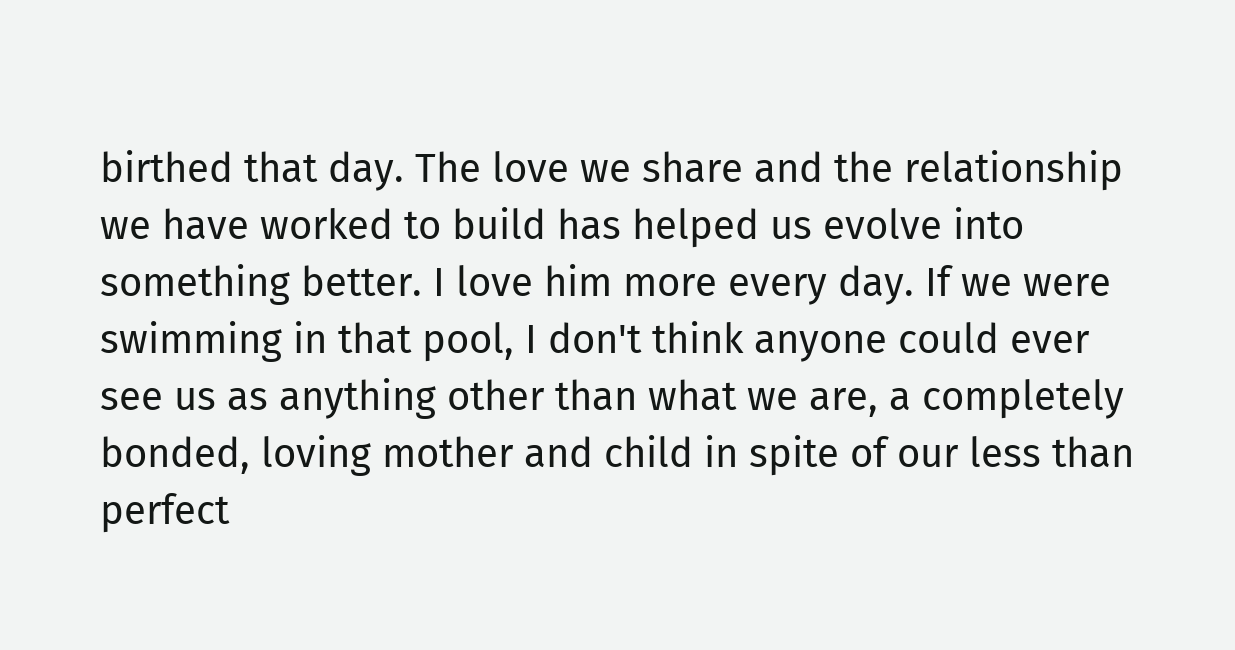birthed that day. The love we share and the relationship we have worked to build has helped us evolve into something better. I love him more every day. If we were swimming in that pool, I don't think anyone could ever see us as anything other than what we are, a completely bonded, loving mother and child in spite of our less than perfect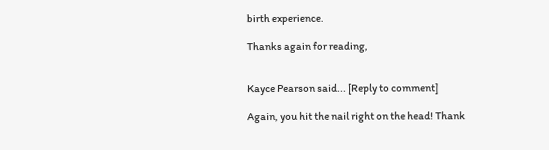birth experience.

Thanks again for reading,


Kayce Pearson said... [Reply to comment]

Again, you hit the nail right on the head! Thank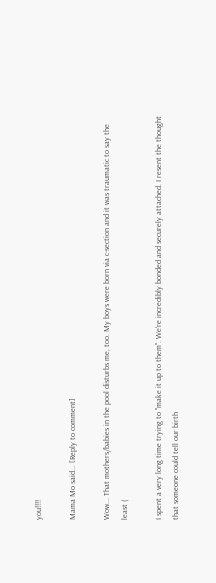you!!!!

Mama Mo said... [Reply to comment]

Wow... That mothers/babies in the pool disturbs me, too. My boys were born via c-section and it was traumatic to say the least (

I spent a very long time trying to "make it up to them". We're incredibly bonded and securely attached. I resent the thought that someone could tell our birth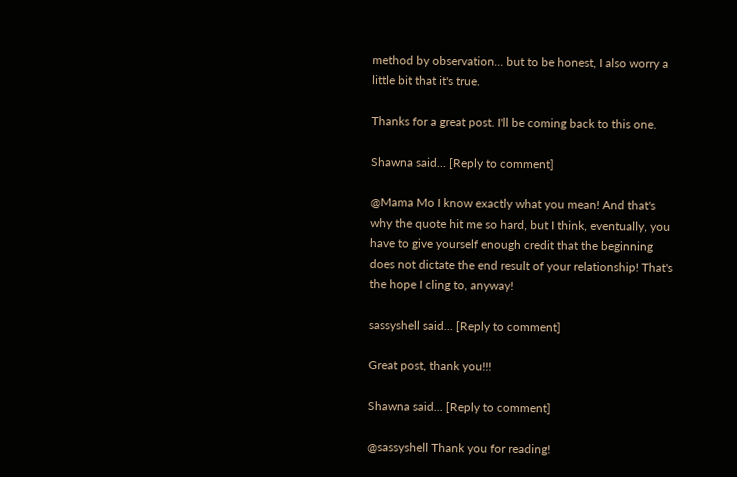method by observation... but to be honest, I also worry a little bit that it's true.

Thanks for a great post. I'll be coming back to this one.

Shawna said... [Reply to comment]

@Mama Mo I know exactly what you mean! And that's why the quote hit me so hard, but I think, eventually, you have to give yourself enough credit that the beginning does not dictate the end result of your relationship! That's the hope I cling to, anyway!

sassyshell said... [Reply to comment]

Great post, thank you!!!

Shawna said... [Reply to comment]

@sassyshell Thank you for reading!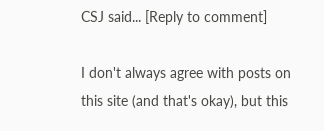CSJ said... [Reply to comment]

I don't always agree with posts on this site (and that's okay), but this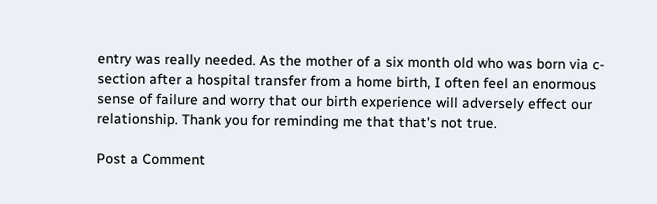entry was really needed. As the mother of a six month old who was born via c-section after a hospital transfer from a home birth, I often feel an enormous sense of failure and worry that our birth experience will adversely effect our relationship. Thank you for reminding me that that's not true.

Post a Comment